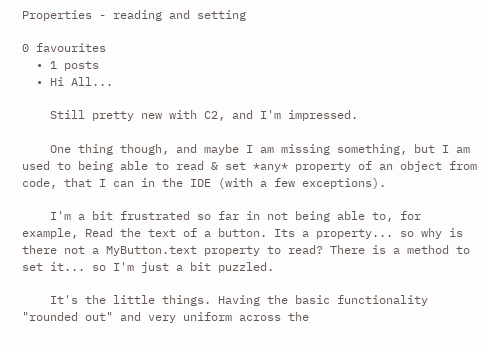Properties - reading and setting

0 favourites
  • 1 posts
  • Hi All...

    Still pretty new with C2, and I'm impressed.

    One thing though, and maybe I am missing something, but I am used to being able to read & set *any* property of an object from code, that I can in the IDE (with a few exceptions).

    I'm a bit frustrated so far in not being able to, for example, Read the text of a button. Its a property... so why is there not a MyButton.text property to read? There is a method to set it... so I'm just a bit puzzled.

    It's the little things. Having the basic functionality "rounded out" and very uniform across the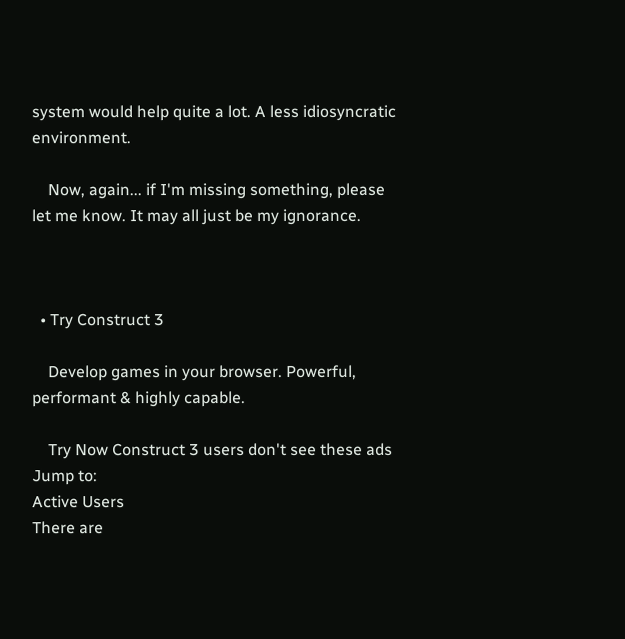system would help quite a lot. A less idiosyncratic environment.

    Now, again... if I'm missing something, please let me know. It may all just be my ignorance.



  • Try Construct 3

    Develop games in your browser. Powerful, performant & highly capable.

    Try Now Construct 3 users don't see these ads
Jump to:
Active Users
There are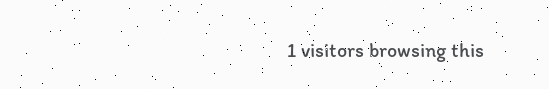1 visitors browsing this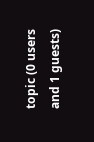topic (0 users and 1 guests)